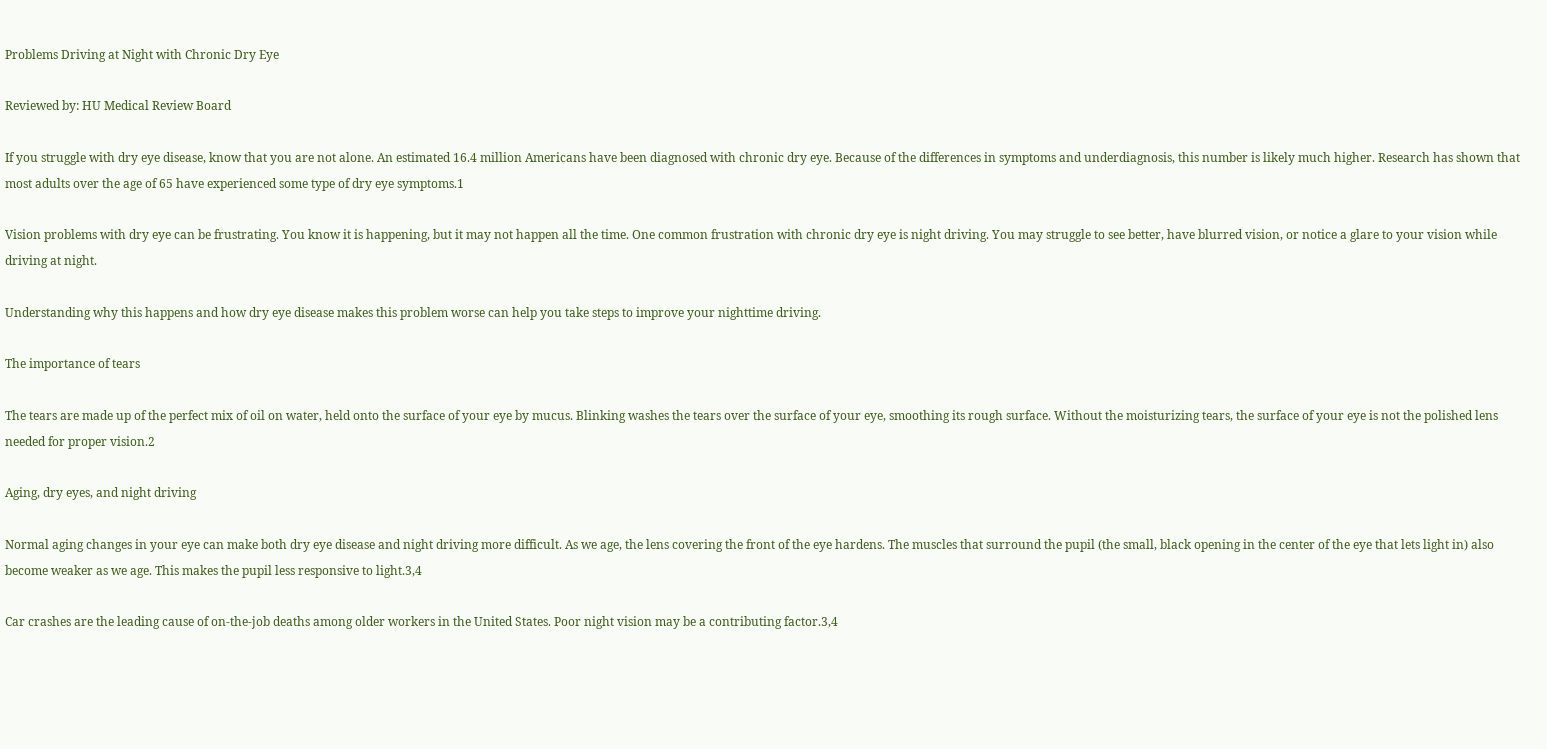Problems Driving at Night with Chronic Dry Eye

Reviewed by: HU Medical Review Board

If you struggle with dry eye disease, know that you are not alone. An estimated 16.4 million Americans have been diagnosed with chronic dry eye. Because of the differences in symptoms and underdiagnosis, this number is likely much higher. Research has shown that most adults over the age of 65 have experienced some type of dry eye symptoms.1

Vision problems with dry eye can be frustrating. You know it is happening, but it may not happen all the time. One common frustration with chronic dry eye is night driving. You may struggle to see better, have blurred vision, or notice a glare to your vision while driving at night.

Understanding why this happens and how dry eye disease makes this problem worse can help you take steps to improve your nighttime driving.

The importance of tears

The tears are made up of the perfect mix of oil on water, held onto the surface of your eye by mucus. Blinking washes the tears over the surface of your eye, smoothing its rough surface. Without the moisturizing tears, the surface of your eye is not the polished lens needed for proper vision.2

Aging, dry eyes, and night driving

Normal aging changes in your eye can make both dry eye disease and night driving more difficult. As we age, the lens covering the front of the eye hardens. The muscles that surround the pupil (the small, black opening in the center of the eye that lets light in) also become weaker as we age. This makes the pupil less responsive to light.3,4

Car crashes are the leading cause of on-the-job deaths among older workers in the United States. Poor night vision may be a contributing factor.3,4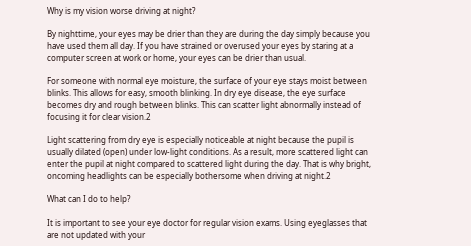Why is my vision worse driving at night?

By nighttime, your eyes may be drier than they are during the day simply because you have used them all day. If you have strained or overused your eyes by staring at a computer screen at work or home, your eyes can be drier than usual.

For someone with normal eye moisture, the surface of your eye stays moist between blinks. This allows for easy, smooth blinking. In dry eye disease, the eye surface becomes dry and rough between blinks. This can scatter light abnormally instead of focusing it for clear vision.2

Light scattering from dry eye is especially noticeable at night because the pupil is usually dilated (open) under low-light conditions. As a result, more scattered light can enter the pupil at night compared to scattered light during the day. That is why bright, oncoming headlights can be especially bothersome when driving at night.2

What can I do to help?

It is important to see your eye doctor for regular vision exams. Using eyeglasses that are not updated with your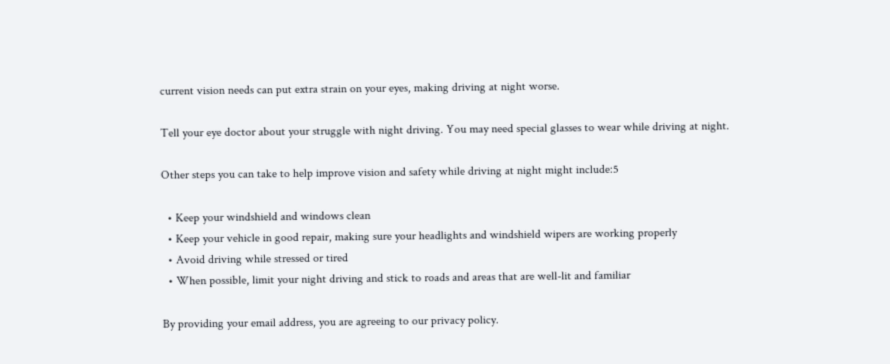current vision needs can put extra strain on your eyes, making driving at night worse.

Tell your eye doctor about your struggle with night driving. You may need special glasses to wear while driving at night.

Other steps you can take to help improve vision and safety while driving at night might include:5

  • Keep your windshield and windows clean
  • Keep your vehicle in good repair, making sure your headlights and windshield wipers are working properly
  • Avoid driving while stressed or tired
  • When possible, limit your night driving and stick to roads and areas that are well-lit and familiar

By providing your email address, you are agreeing to our privacy policy.